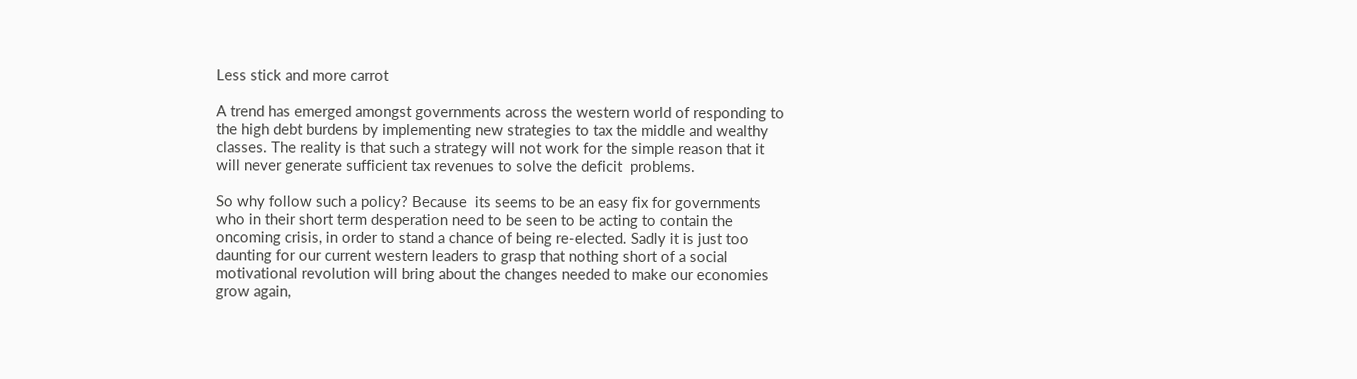Less stick and more carrot

A trend has emerged amongst governments across the western world of responding to the high debt burdens by implementing new strategies to tax the middle and wealthy classes. The reality is that such a strategy will not work for the simple reason that it will never generate sufficient tax revenues to solve the deficit  problems.

So why follow such a policy? Because  its seems to be an easy fix for governments who in their short term desperation need to be seen to be acting to contain the oncoming crisis, in order to stand a chance of being re-elected. Sadly it is just too daunting for our current western leaders to grasp that nothing short of a social motivational revolution will bring about the changes needed to make our economies grow again,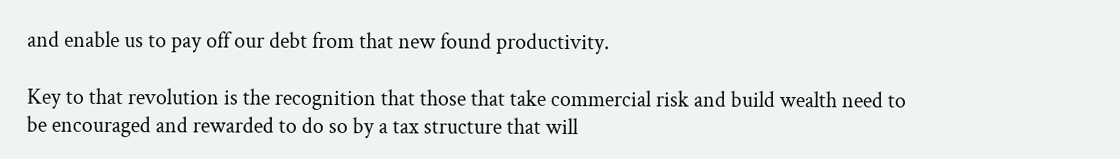and enable us to pay off our debt from that new found productivity.

Key to that revolution is the recognition that those that take commercial risk and build wealth need to be encouraged and rewarded to do so by a tax structure that will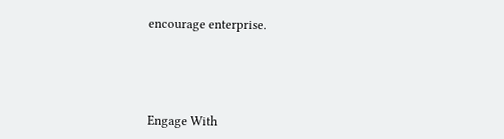encourage enterprise.





Engage With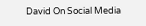David On Social Media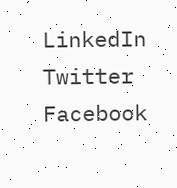LinkedIn  Twitter  Facebook